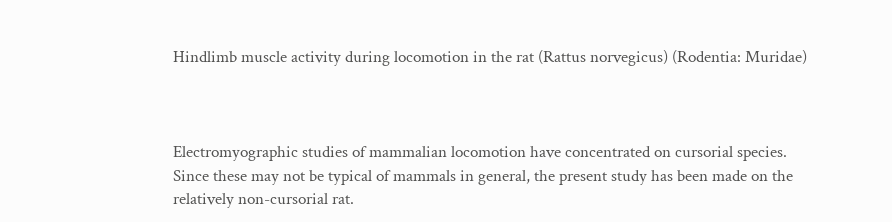Hindlimb muscle activity during locomotion in the rat (Rattus norvegicus) (Rodentia: Muridae)



Electromyographic studies of mammalian locomotion have concentrated on cursorial species. Since these may not be typical of mammals in general, the present study has been made on the relatively non-cursorial rat.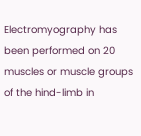Electromyography has been performed on 20 muscles or muscle groups of the hind-limb in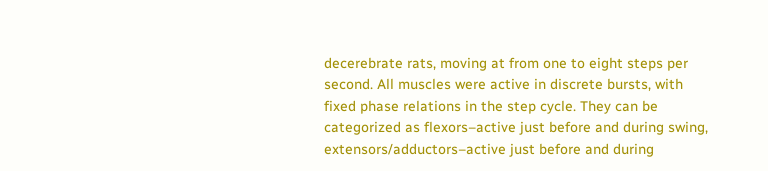decerebrate rats, moving at from one to eight steps per second. All muscles were active in discrete bursts, with fixed phase relations in the step cycle. They can be categorized as flexors–active just before and during swing, extensors/adductors–active just before and during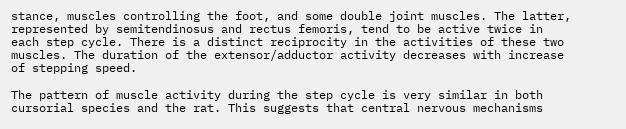stance, muscles controlling the foot, and some double joint muscles. The latter, represented by semitendinosus and rectus femoris, tend to be active twice in each step cycle. There is a distinct reciprocity in the activities of these two muscles. The duration of the extensor/adductor activity decreases with increase of stepping speed.

The pattern of muscle activity during the step cycle is very similar in both cursorial species and the rat. This suggests that central nervous mechanisms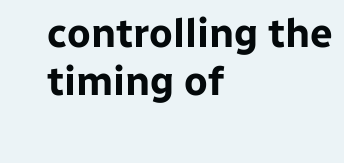controlling the timing of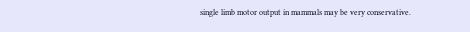single limb motor output in mammals may be very conservative.